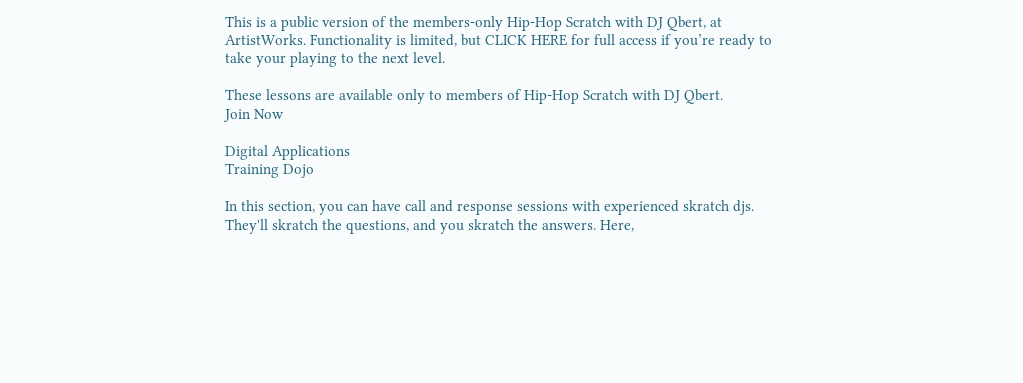This is a public version of the members-only Hip-Hop Scratch with DJ Qbert, at ArtistWorks. Functionality is limited, but CLICK HERE for full access if you’re ready to take your playing to the next level.

These lessons are available only to members of Hip-Hop Scratch with DJ Qbert.
Join Now

Digital Applications
Training Dojo

In this section, you can have call and response sessions with experienced skratch djs. They'll skratch the questions, and you skratch the answers. Here,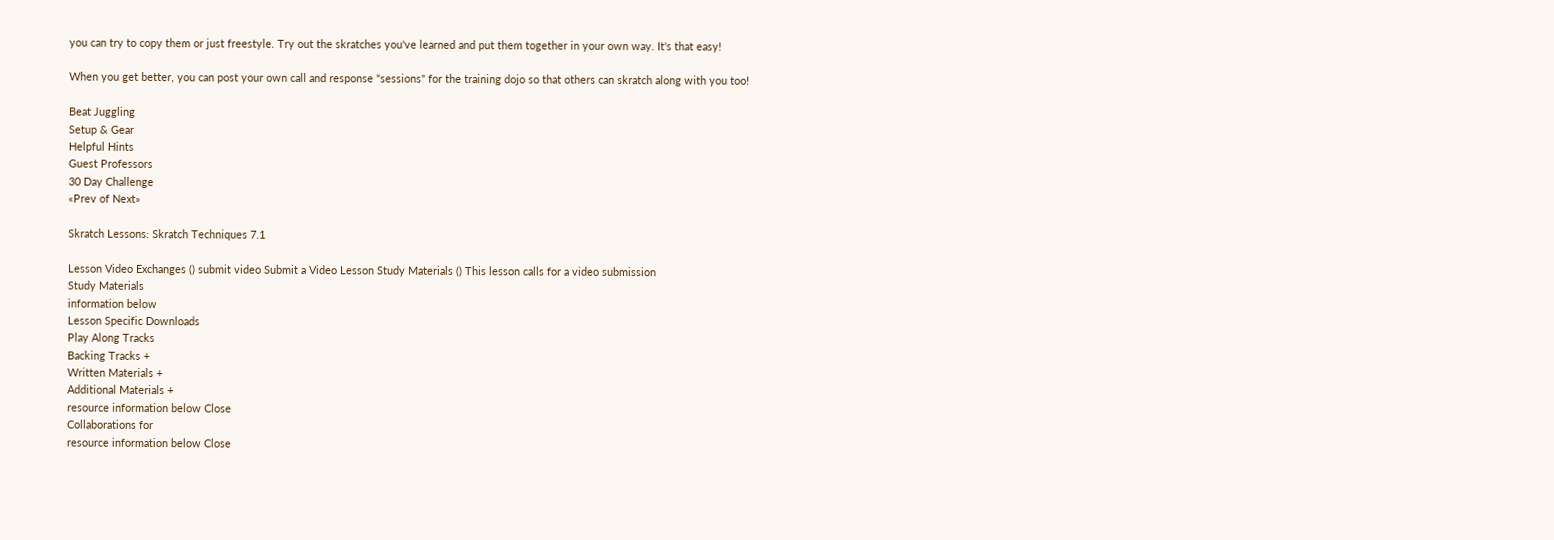you can try to copy them or just freestyle. Try out the skratches you've learned and put them together in your own way. It's that easy!

When you get better, you can post your own call and response "sessions" for the training dojo so that others can skratch along with you too!

Beat Juggling
Setup & Gear
Helpful Hints
Guest Professors
30 Day Challenge
«Prev of Next»

Skratch Lessons: Skratch Techniques 7.1

Lesson Video Exchanges () submit video Submit a Video Lesson Study Materials () This lesson calls for a video submission
Study Materials
information below
Lesson Specific Downloads
Play Along Tracks
Backing Tracks +
Written Materials +
Additional Materials +
resource information below Close
Collaborations for
resource information below Close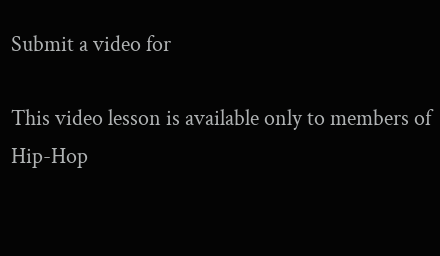Submit a video for

This video lesson is available only to members of
Hip-Hop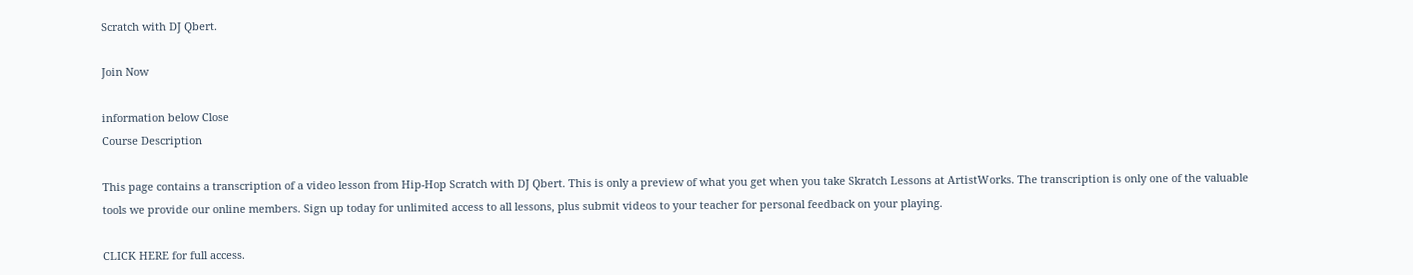Scratch with DJ Qbert.

Join Now

information below Close
Course Description

This page contains a transcription of a video lesson from Hip-Hop Scratch with DJ Qbert. This is only a preview of what you get when you take Skratch Lessons at ArtistWorks. The transcription is only one of the valuable tools we provide our online members. Sign up today for unlimited access to all lessons, plus submit videos to your teacher for personal feedback on your playing.

CLICK HERE for full access.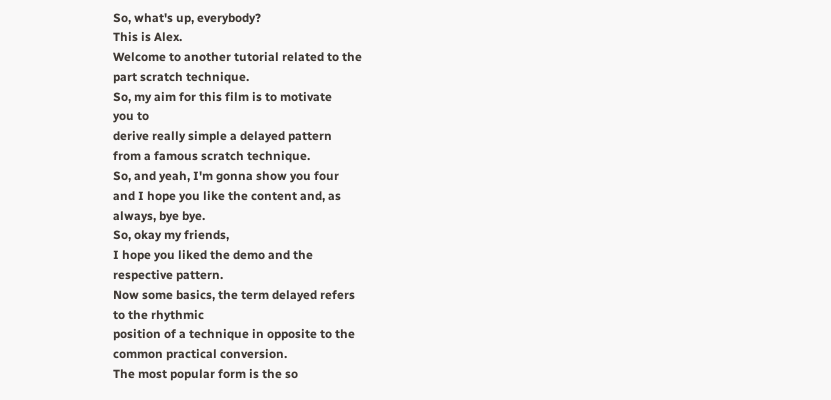So, what's up, everybody?
This is Alex.
Welcome to another tutorial related to the
part scratch technique.
So, my aim for this film is to motivate
you to
derive really simple a delayed pattern
from a famous scratch technique.
So, and yeah, I'm gonna show you four
and I hope you like the content and, as
always, bye bye.
So, okay my friends,
I hope you liked the demo and the
respective pattern.
Now some basics, the term delayed refers
to the rhythmic
position of a technique in opposite to the
common practical conversion.
The most popular form is the so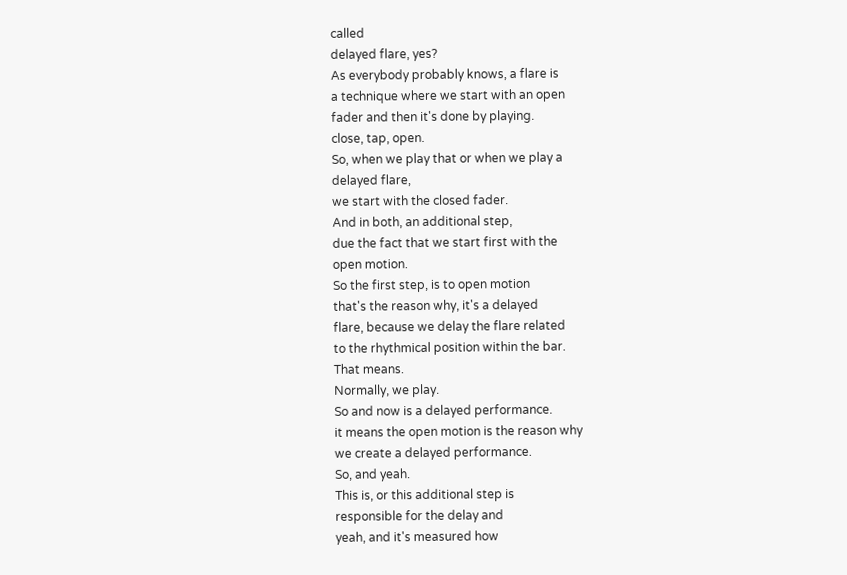called
delayed flare, yes?
As everybody probably knows, a flare is
a technique where we start with an open
fader and then it's done by playing.
close, tap, open.
So, when we play that or when we play a
delayed flare,
we start with the closed fader.
And in both, an additional step,
due the fact that we start first with the
open motion.
So the first step, is to open motion
that's the reason why, it's a delayed
flare, because we delay the flare related
to the rhythmical position within the bar.
That means.
Normally, we play.
So and now is a delayed performance.
it means the open motion is the reason why
we create a delayed performance.
So, and yeah.
This is, or this additional step is
responsible for the delay and
yeah, and it's measured how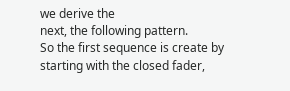we derive the
next, the following pattern.
So the first sequence is create by
starting with the closed fader,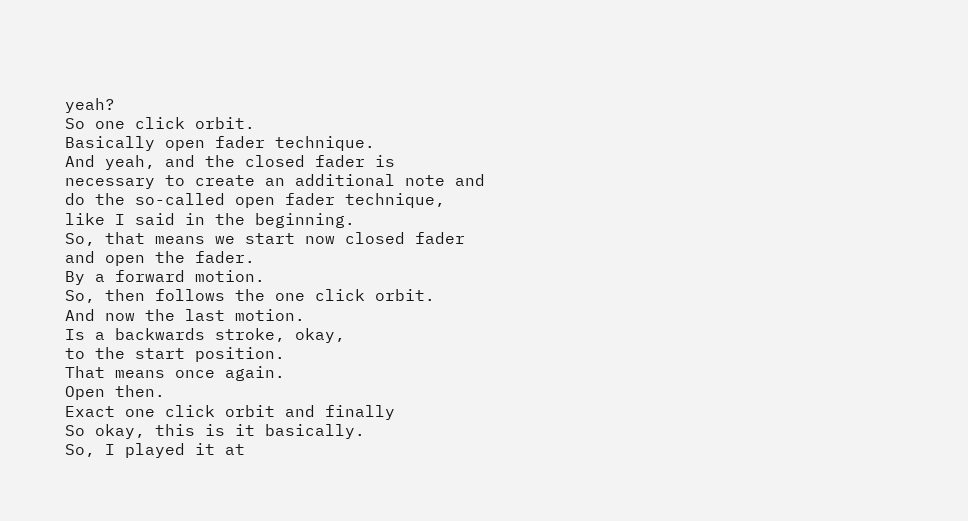yeah?
So one click orbit.
Basically open fader technique.
And yeah, and the closed fader is
necessary to create an additional note and
do the so-called open fader technique,
like I said in the beginning.
So, that means we start now closed fader
and open the fader.
By a forward motion.
So, then follows the one click orbit.
And now the last motion.
Is a backwards stroke, okay,
to the start position.
That means once again.
Open then.
Exact one click orbit and finally
So okay, this is it basically.
So, I played it at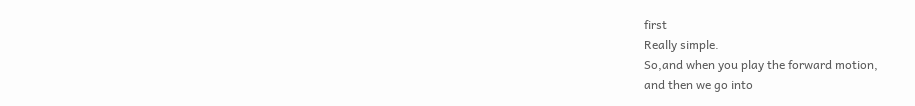first
Really simple.
So,and when you play the forward motion,
and then we go into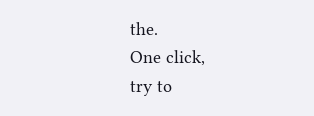the.
One click,
try to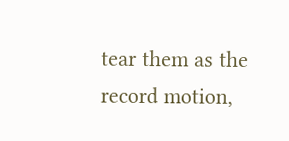tear them as the record motion,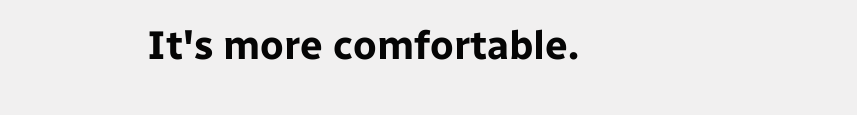It's more comfortable.